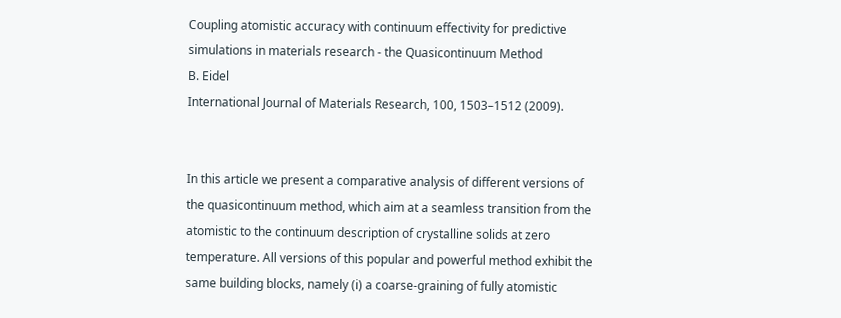Coupling atomistic accuracy with continuum effectivity for predictive simulations in materials research - the Quasicontinuum Method
B. Eidel
International Journal of Materials Research, 100, 1503–1512 (2009).


In this article we present a comparative analysis of different versions of the quasicontinuum method, which aim at a seamless transition from the atomistic to the continuum description of crystalline solids at zero temperature. All versions of this popular and powerful method exhibit the same building blocks, namely (i) a coarse-graining of fully atomistic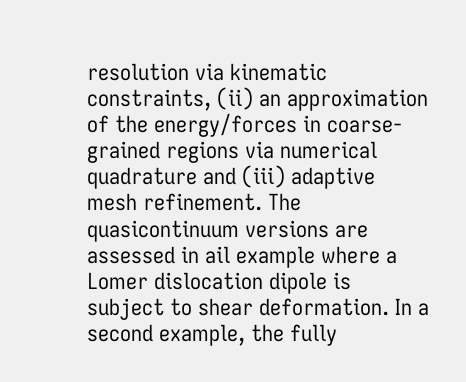resolution via kinematic constraints, (ii) an approximation of the energy/forces in coarse-grained regions via numerical quadrature and (iii) adaptive mesh refinement. The quasicontinuum versions are assessed in ail example where a Lomer dislocation dipole is subject to shear deformation. In a second example, the fully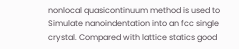nonlocal quasicontinuum method is used to Simulate nanoindentation into an fcc single crystal. Compared with lattice statics good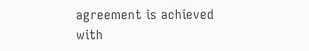agreement is achieved with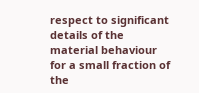respect to significant details of the material behaviour for a small fraction of the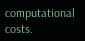computational costs.